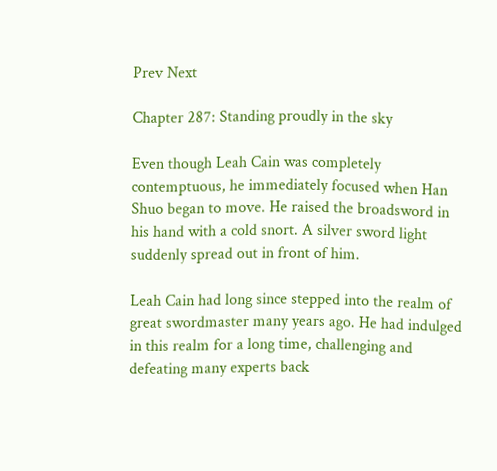Prev Next

Chapter 287: Standing proudly in the sky

Even though Leah Cain was completely contemptuous, he immediately focused when Han Shuo began to move. He raised the broadsword in his hand with a cold snort. A silver sword light suddenly spread out in front of him.

Leah Cain had long since stepped into the realm of great swordmaster many years ago. He had indulged in this realm for a long time, challenging and defeating many experts back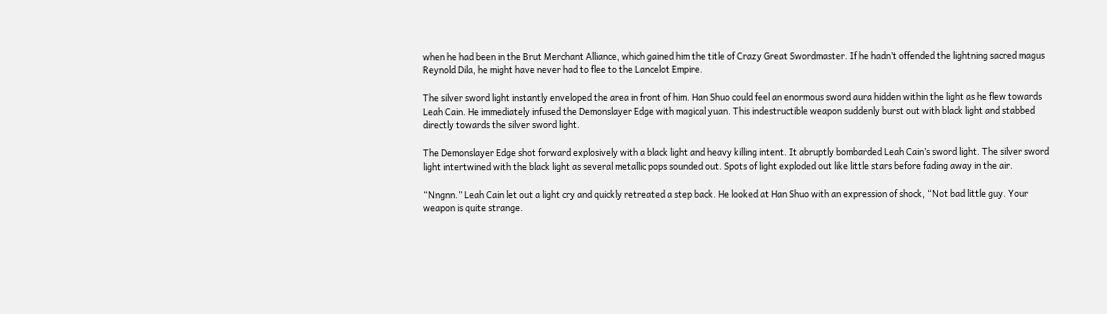when he had been in the Brut Merchant Alliance, which gained him the title of Crazy Great Swordmaster. If he hadn’t offended the lightning sacred magus Reynold Dila, he might have never had to flee to the Lancelot Empire.

The silver sword light instantly enveloped the area in front of him. Han Shuo could feel an enormous sword aura hidden within the light as he flew towards Leah Cain. He immediately infused the Demonslayer Edge with magical yuan. This indestructible weapon suddenly burst out with black light and stabbed directly towards the silver sword light.

The Demonslayer Edge shot forward explosively with a black light and heavy killing intent. It abruptly bombarded Leah Cain’s sword light. The silver sword light intertwined with the black light as several metallic pops sounded out. Spots of light exploded out like little stars before fading away in the air.

“Nngnn.” Leah Cain let out a light cry and quickly retreated a step back. He looked at Han Shuo with an expression of shock, “Not bad little guy. Your weapon is quite strange.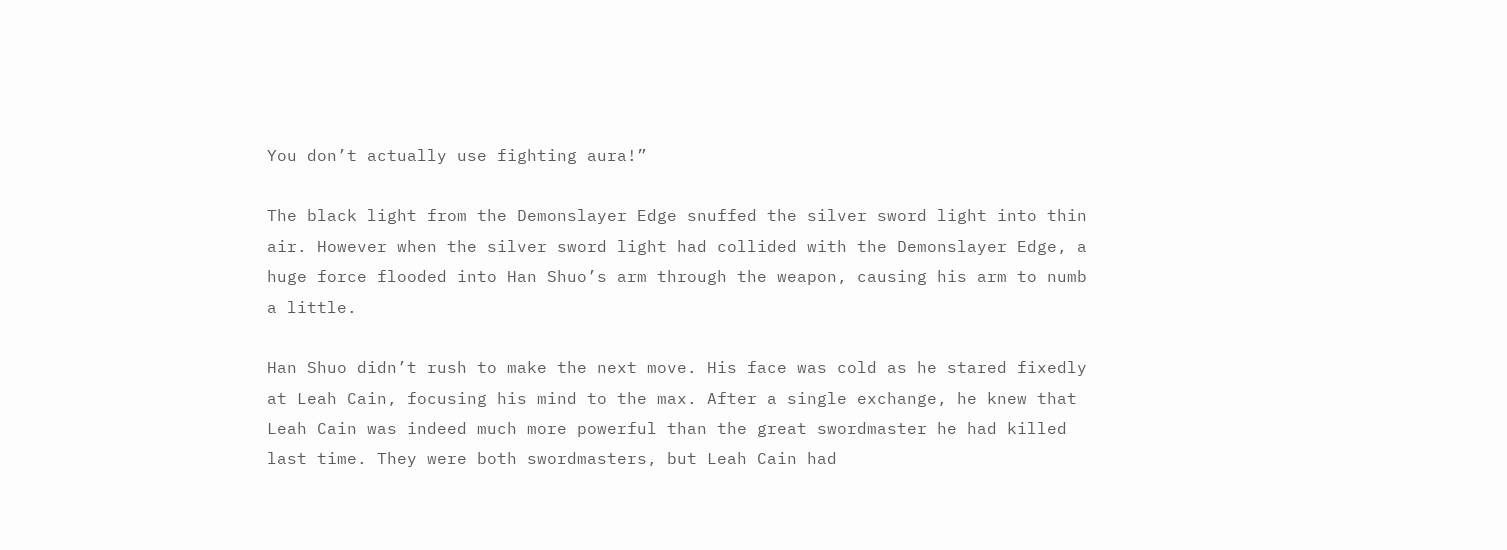You don’t actually use fighting aura!”

The black light from the Demonslayer Edge snuffed the silver sword light into thin air. However when the silver sword light had collided with the Demonslayer Edge, a huge force flooded into Han Shuo’s arm through the weapon, causing his arm to numb a little.

Han Shuo didn’t rush to make the next move. His face was cold as he stared fixedly at Leah Cain, focusing his mind to the max. After a single exchange, he knew that Leah Cain was indeed much more powerful than the great swordmaster he had killed last time. They were both swordmasters, but Leah Cain had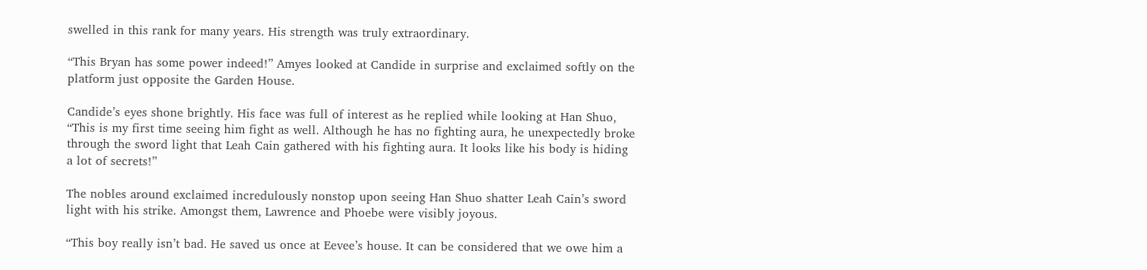swelled in this rank for many years. His strength was truly extraordinary.

“This Bryan has some power indeed!” Amyes looked at Candide in surprise and exclaimed softly on the platform just opposite the Garden House.

Candide’s eyes shone brightly. His face was full of interest as he replied while looking at Han Shuo, “This is my first time seeing him fight as well. Although he has no fighting aura, he unexpectedly broke through the sword light that Leah Cain gathered with his fighting aura. It looks like his body is hiding a lot of secrets!”

The nobles around exclaimed incredulously nonstop upon seeing Han Shuo shatter Leah Cain’s sword light with his strike. Amongst them, Lawrence and Phoebe were visibly joyous.

“This boy really isn’t bad. He saved us once at Eevee’s house. It can be considered that we owe him a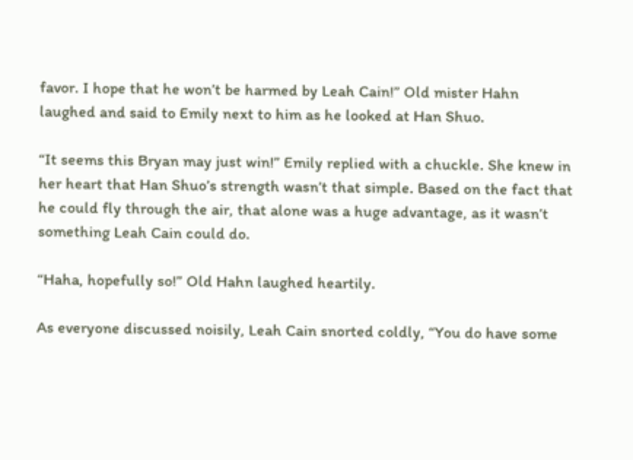favor. I hope that he won’t be harmed by Leah Cain!” Old mister Hahn laughed and said to Emily next to him as he looked at Han Shuo.

“It seems this Bryan may just win!” Emily replied with a chuckle. She knew in her heart that Han Shuo’s strength wasn’t that simple. Based on the fact that he could fly through the air, that alone was a huge advantage, as it wasn’t something Leah Cain could do.

“Haha, hopefully so!” Old Hahn laughed heartily.

As everyone discussed noisily, Leah Cain snorted coldly, “You do have some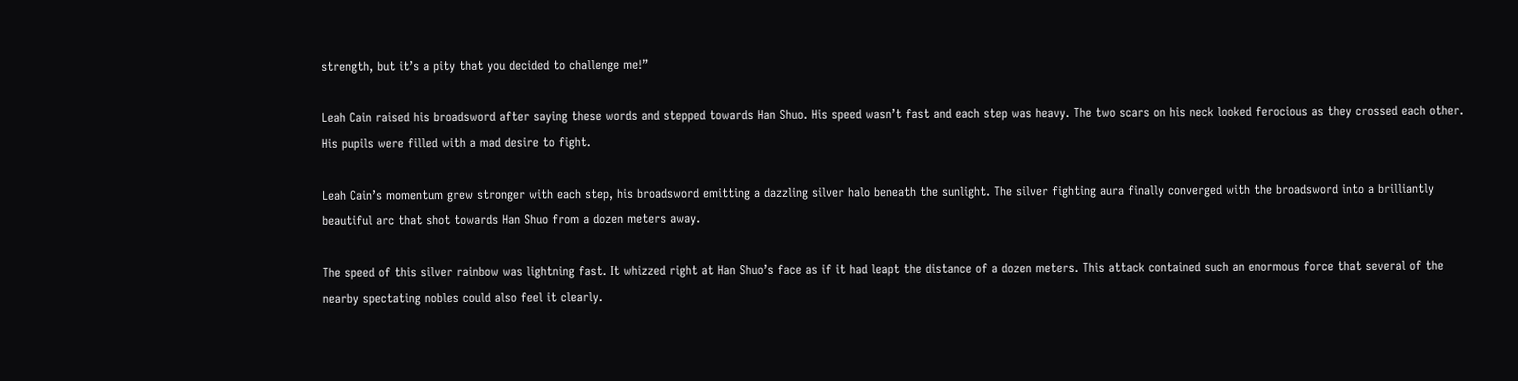strength, but it’s a pity that you decided to challenge me!”

Leah Cain raised his broadsword after saying these words and stepped towards Han Shuo. His speed wasn’t fast and each step was heavy. The two scars on his neck looked ferocious as they crossed each other. His pupils were filled with a mad desire to fight.

Leah Cain’s momentum grew stronger with each step, his broadsword emitting a dazzling silver halo beneath the sunlight. The silver fighting aura finally converged with the broadsword into a brilliantly beautiful arc that shot towards Han Shuo from a dozen meters away.

The speed of this silver rainbow was lightning fast. It whizzed right at Han Shuo’s face as if it had leapt the distance of a dozen meters. This attack contained such an enormous force that several of the nearby spectating nobles could also feel it clearly.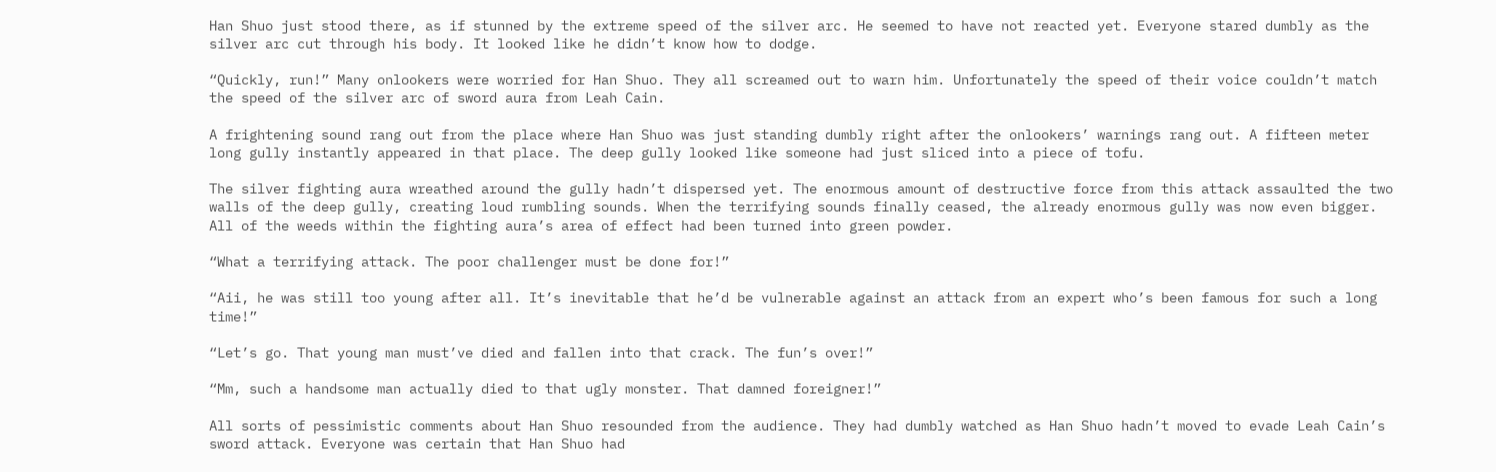Han Shuo just stood there, as if stunned by the extreme speed of the silver arc. He seemed to have not reacted yet. Everyone stared dumbly as the silver arc cut through his body. It looked like he didn’t know how to dodge.

“Quickly, run!” Many onlookers were worried for Han Shuo. They all screamed out to warn him. Unfortunately the speed of their voice couldn’t match the speed of the silver arc of sword aura from Leah Cain.

A frightening sound rang out from the place where Han Shuo was just standing dumbly right after the onlookers’ warnings rang out. A fifteen meter long gully instantly appeared in that place. The deep gully looked like someone had just sliced into a piece of tofu.

The silver fighting aura wreathed around the gully hadn’t dispersed yet. The enormous amount of destructive force from this attack assaulted the two walls of the deep gully, creating loud rumbling sounds. When the terrifying sounds finally ceased, the already enormous gully was now even bigger. All of the weeds within the fighting aura’s area of effect had been turned into green powder.

“What a terrifying attack. The poor challenger must be done for!”

“Aii, he was still too young after all. It’s inevitable that he’d be vulnerable against an attack from an expert who’s been famous for such a long time!”

“Let’s go. That young man must’ve died and fallen into that crack. The fun’s over!”

“Mm, such a handsome man actually died to that ugly monster. That damned foreigner!”

All sorts of pessimistic comments about Han Shuo resounded from the audience. They had dumbly watched as Han Shuo hadn’t moved to evade Leah Cain’s sword attack. Everyone was certain that Han Shuo had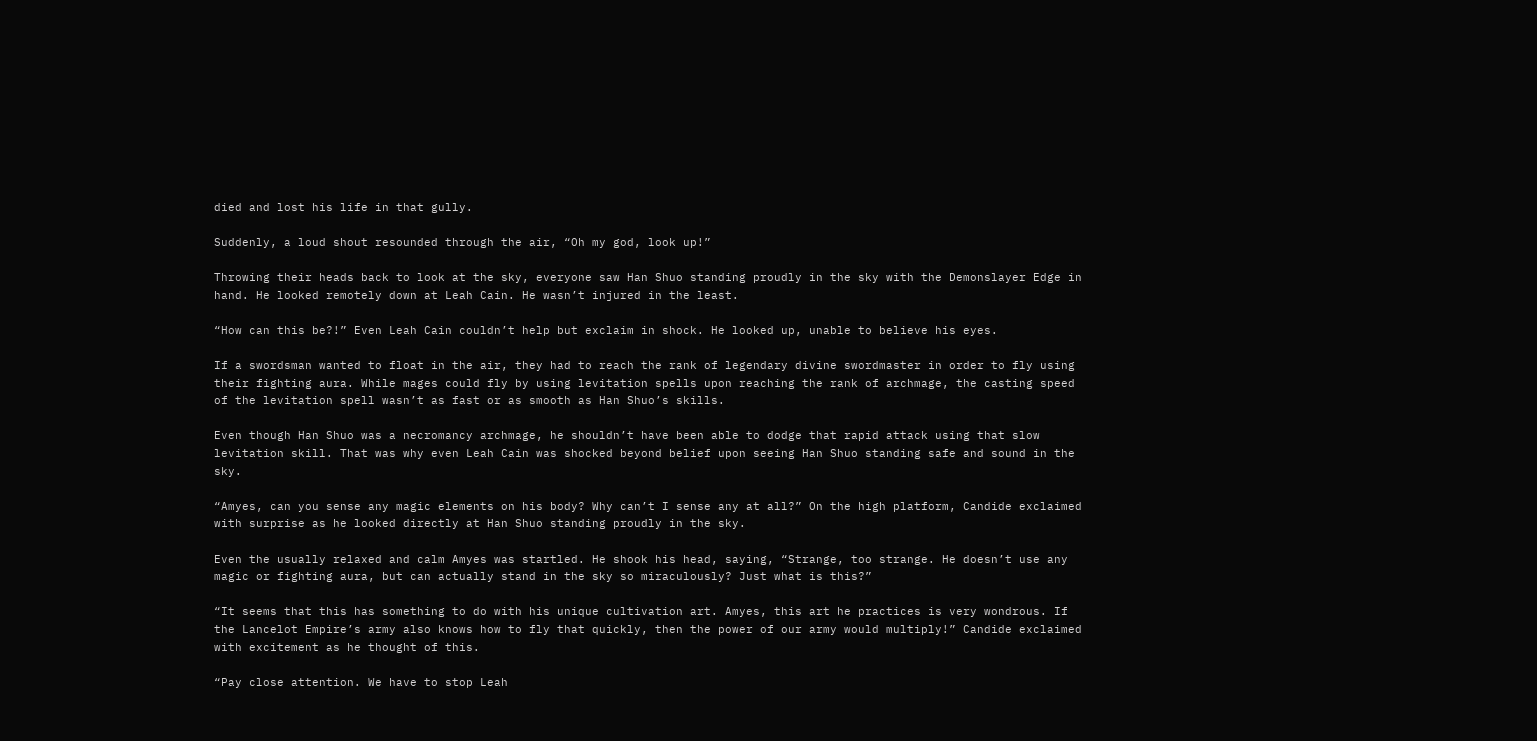died and lost his life in that gully.

Suddenly, a loud shout resounded through the air, “Oh my god, look up!”

Throwing their heads back to look at the sky, everyone saw Han Shuo standing proudly in the sky with the Demonslayer Edge in hand. He looked remotely down at Leah Cain. He wasn’t injured in the least.

“How can this be?!” Even Leah Cain couldn’t help but exclaim in shock. He looked up, unable to believe his eyes.

If a swordsman wanted to float in the air, they had to reach the rank of legendary divine swordmaster in order to fly using their fighting aura. While mages could fly by using levitation spells upon reaching the rank of archmage, the casting speed of the levitation spell wasn’t as fast or as smooth as Han Shuo’s skills.

Even though Han Shuo was a necromancy archmage, he shouldn’t have been able to dodge that rapid attack using that slow levitation skill. That was why even Leah Cain was shocked beyond belief upon seeing Han Shuo standing safe and sound in the sky.

“Amyes, can you sense any magic elements on his body? Why can’t I sense any at all?” On the high platform, Candide exclaimed with surprise as he looked directly at Han Shuo standing proudly in the sky.

Even the usually relaxed and calm Amyes was startled. He shook his head, saying, “Strange, too strange. He doesn’t use any magic or fighting aura, but can actually stand in the sky so miraculously? Just what is this?”

“It seems that this has something to do with his unique cultivation art. Amyes, this art he practices is very wondrous. If the Lancelot Empire’s army also knows how to fly that quickly, then the power of our army would multiply!” Candide exclaimed with excitement as he thought of this.

“Pay close attention. We have to stop Leah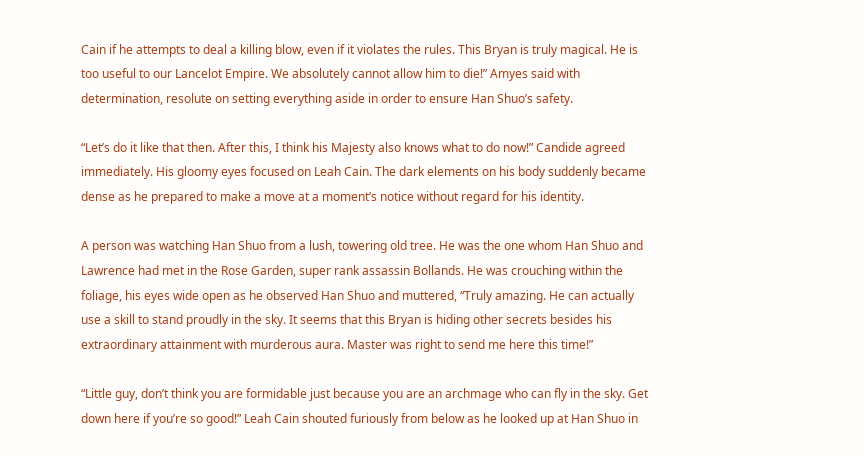Cain if he attempts to deal a killing blow, even if it violates the rules. This Bryan is truly magical. He is too useful to our Lancelot Empire. We absolutely cannot allow him to die!” Amyes said with determination, resolute on setting everything aside in order to ensure Han Shuo’s safety.

“Let’s do it like that then. After this, I think his Majesty also knows what to do now!” Candide agreed immediately. His gloomy eyes focused on Leah Cain. The dark elements on his body suddenly became dense as he prepared to make a move at a moment’s notice without regard for his identity.

A person was watching Han Shuo from a lush, towering old tree. He was the one whom Han Shuo and Lawrence had met in the Rose Garden, super rank assassin Bollands. He was crouching within the foliage, his eyes wide open as he observed Han Shuo and muttered, “Truly amazing. He can actually use a skill to stand proudly in the sky. It seems that this Bryan is hiding other secrets besides his extraordinary attainment with murderous aura. Master was right to send me here this time!”

“Little guy, don’t think you are formidable just because you are an archmage who can fly in the sky. Get down here if you’re so good!” Leah Cain shouted furiously from below as he looked up at Han Shuo in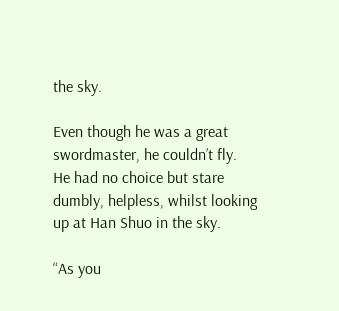the sky.

Even though he was a great swordmaster, he couldn’t fly. He had no choice but stare dumbly, helpless, whilst looking up at Han Shuo in the sky.

“As you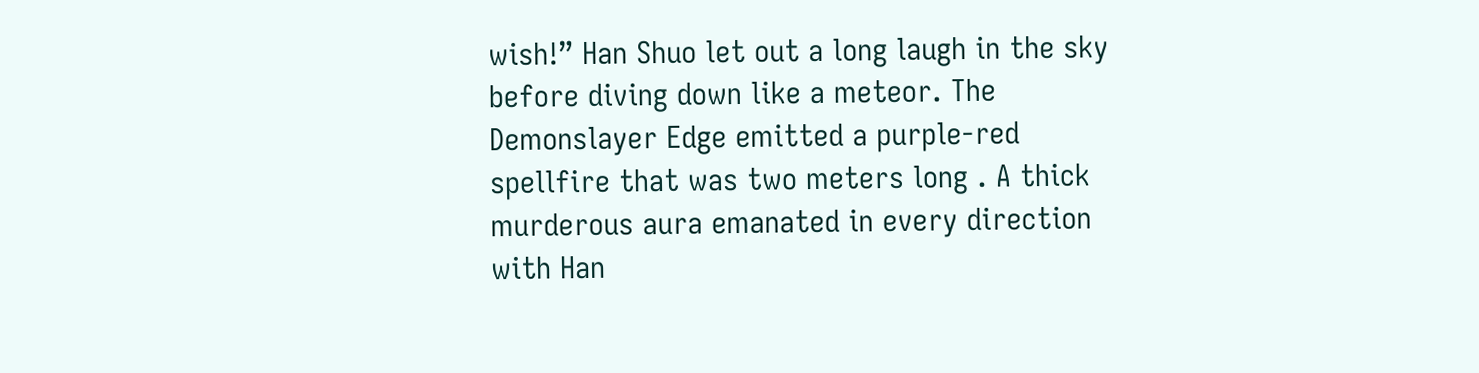wish!” Han Shuo let out a long laugh in the sky before diving down like a meteor. The Demonslayer Edge emitted a purple-red spellfire that was two meters long . A thick murderous aura emanated in every direction with Han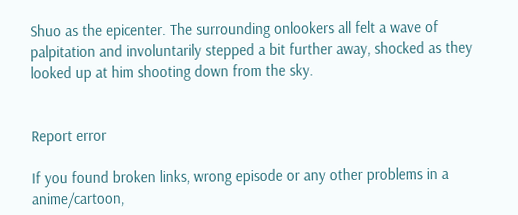Shuo as the epicenter. The surrounding onlookers all felt a wave of palpitation and involuntarily stepped a bit further away, shocked as they looked up at him shooting down from the sky.


Report error

If you found broken links, wrong episode or any other problems in a anime/cartoon,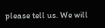please tell us. We will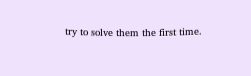try to solve them the first time.